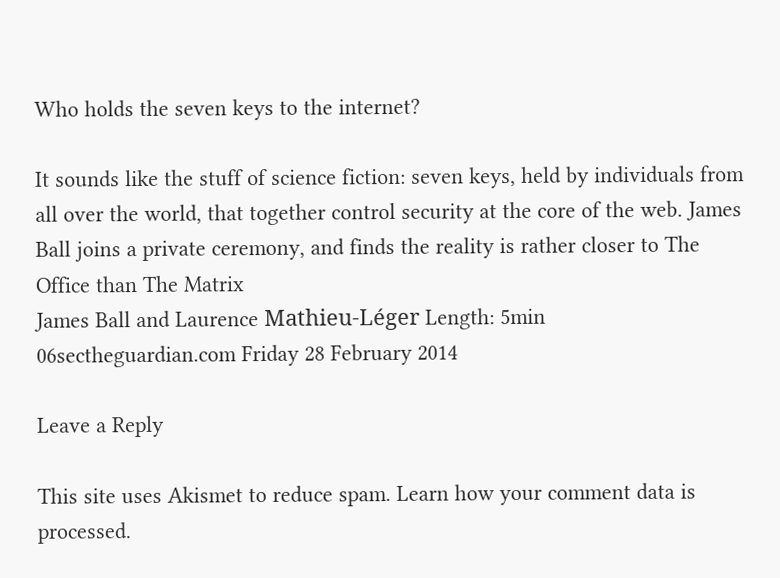Who holds the seven keys to the internet?

It sounds like the stuff of science fiction: seven keys, held by individuals from all over the world, that together control security at the core of the web. James Ball joins a private ceremony, and finds the reality is rather closer to The Office than The Matrix
James Ball and Laurence Mathieu-Léger Length: 5min 06sectheguardian.com Friday 28 February 2014

Leave a Reply

This site uses Akismet to reduce spam. Learn how your comment data is processed.